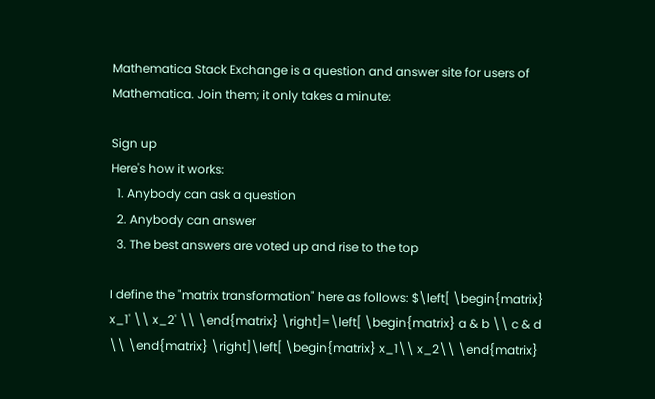Mathematica Stack Exchange is a question and answer site for users of Mathematica. Join them; it only takes a minute:

Sign up
Here's how it works:
  1. Anybody can ask a question
  2. Anybody can answer
  3. The best answers are voted up and rise to the top

I define the "matrix transformation" here as follows: $\left[ \begin{matrix} x_1' \\ x_2' \\ \end{matrix} \right]=\left[ \begin{matrix} a & b \\ c & d \\ \end{matrix} \right]\left[ \begin{matrix} x_1\\ x_2\\ \end{matrix}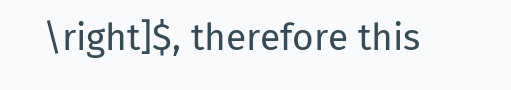\right]$, therefore this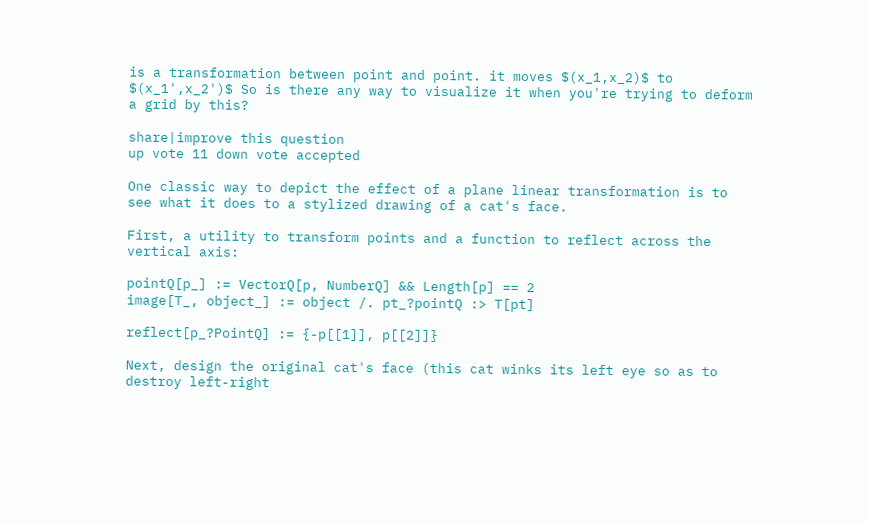is a transformation between point and point. it moves $(x_1,x_2)$ to $(x_1',x_2')$ So is there any way to visualize it when you're trying to deform a grid by this?

share|improve this question
up vote 11 down vote accepted

One classic way to depict the effect of a plane linear transformation is to see what it does to a stylized drawing of a cat's face.

First, a utility to transform points and a function to reflect across the vertical axis:

pointQ[p_] := VectorQ[p, NumberQ] && Length[p] == 2
image[T_, object_] := object /. pt_?pointQ :> T[pt]

reflect[p_?PointQ] := {-p[[1]], p[[2]]}

Next, design the original cat's face (this cat winks its left eye so as to destroy left-right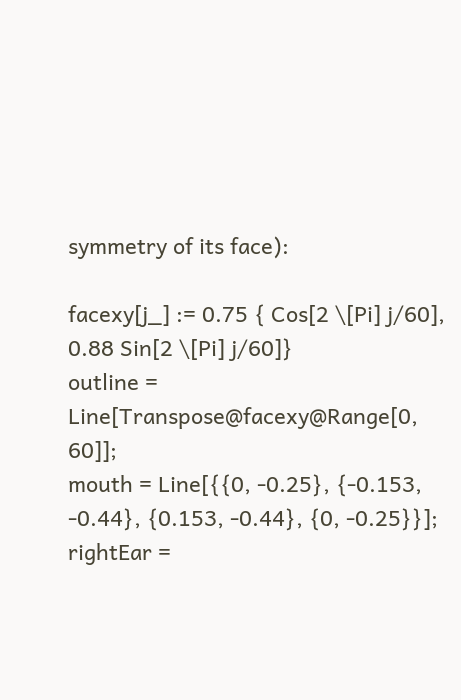symmetry of its face):

facexy[j_] := 0.75 { Cos[2 \[Pi] j/60], 0.88 Sin[2 \[Pi] j/60]}
outline = Line[Transpose@facexy@Range[0, 60]];
mouth = Line[{{0, -0.25}, {-0.153, -0.44}, {0.153, -0.44}, {0, -0.25}}];
rightEar =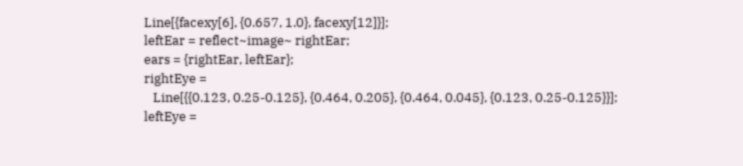Line[{facexy[6], {0.657, 1.0}, facexy[12]}];
leftEar = reflect~image~ rightEar;
ears = {rightEar, leftEar};
rightEye =
   Line[{{0.123, 0.25-0.125}, {0.464, 0.205}, {0.464, 0.045}, {0.123, 0.25-0.125}}];
leftEye =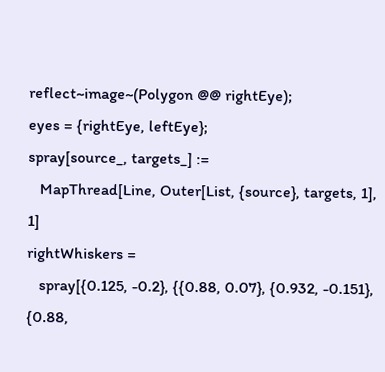reflect~image~(Polygon @@ rightEye);
eyes = {rightEye, leftEye};
spray[source_, targets_] :=
   MapThread[Line, Outer[List, {source}, targets, 1], 1]
rightWhiskers =
   spray[{0.125, -0.2}, {{0.88, 0.07}, {0.932, -0.151}, {0.88,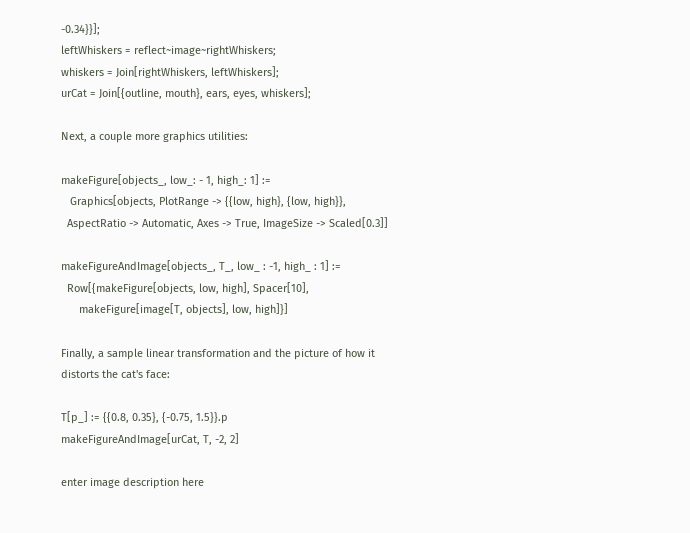-0.34}}];
leftWhiskers = reflect~image~rightWhiskers;
whiskers = Join[rightWhiskers, leftWhiskers];
urCat = Join[{outline, mouth}, ears, eyes, whiskers];

Next, a couple more graphics utilities:

makeFigure[objects_, low_: - 1, high_: 1] :=
   Graphics[objects, PlotRange -> {{low, high}, {low, high}},
  AspectRatio -> Automatic, Axes -> True, ImageSize -> Scaled[0.3]]

makeFigureAndImage[objects_, T_, low_ : -1, high_ : 1] :=
  Row[{makeFigure[objects, low, high], Spacer[10],
      makeFigure[image[T, objects], low, high]}]

Finally, a sample linear transformation and the picture of how it distorts the cat's face:

T[p_] := {{0.8, 0.35}, {-0.75, 1.5}}.p
makeFigureAndImage[urCat, T, -2, 2]

enter image description here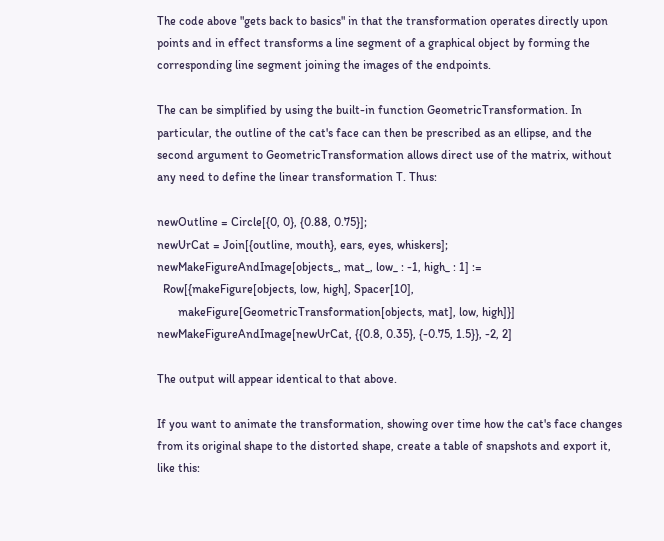The code above "gets back to basics" in that the transformation operates directly upon points and in effect transforms a line segment of a graphical object by forming the corresponding line segment joining the images of the endpoints.

The can be simplified by using the built-in function GeometricTransformation. In particular, the outline of the cat's face can then be prescribed as an ellipse, and the second argument to GeometricTransformation allows direct use of the matrix, without any need to define the linear transformation T. Thus:

newOutline = Circle[{0, 0}, {0.88, 0.75}];
newUrCat = Join[{outline, mouth}, ears, eyes, whiskers];
newMakeFigureAndImage[objects_, mat_, low_ : -1, high_ : 1] :=
  Row[{makeFigure[objects, low, high], Spacer[10],
       makeFigure[GeometricTransformation[objects, mat], low, high]}]
newMakeFigureAndImage[newUrCat, {{0.8, 0.35}, {-0.75, 1.5}}, -2, 2]

The output will appear identical to that above.

If you want to animate the transformation, showing over time how the cat's face changes from its original shape to the distorted shape, create a table of snapshots and export it, like this: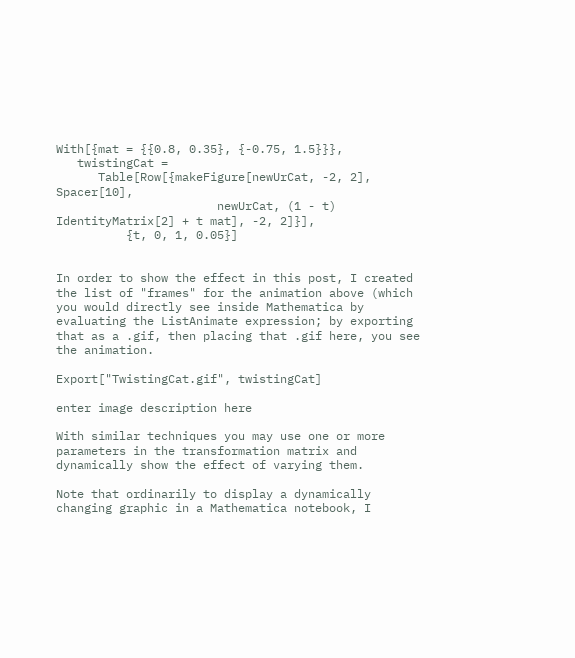With[{mat = {{0.8, 0.35}, {-0.75, 1.5}}},
   twistingCat =
      Table[Row[{makeFigure[newUrCat, -2, 2], Spacer[10],
                       newUrCat, (1 - t) IdentityMatrix[2] + t mat], -2, 2]}],
          {t, 0, 1, 0.05}]


In order to show the effect in this post, I created the list of "frames" for the animation above (which you would directly see inside Mathematica by evaluating the ListAnimate expression; by exporting that as a .gif, then placing that .gif here, you see the animation.

Export["TwistingCat.gif", twistingCat]

enter image description here

With similar techniques you may use one or more parameters in the transformation matrix and dynamically show the effect of varying them.

Note that ordinarily to display a dynamically changing graphic in a Mathematica notebook, I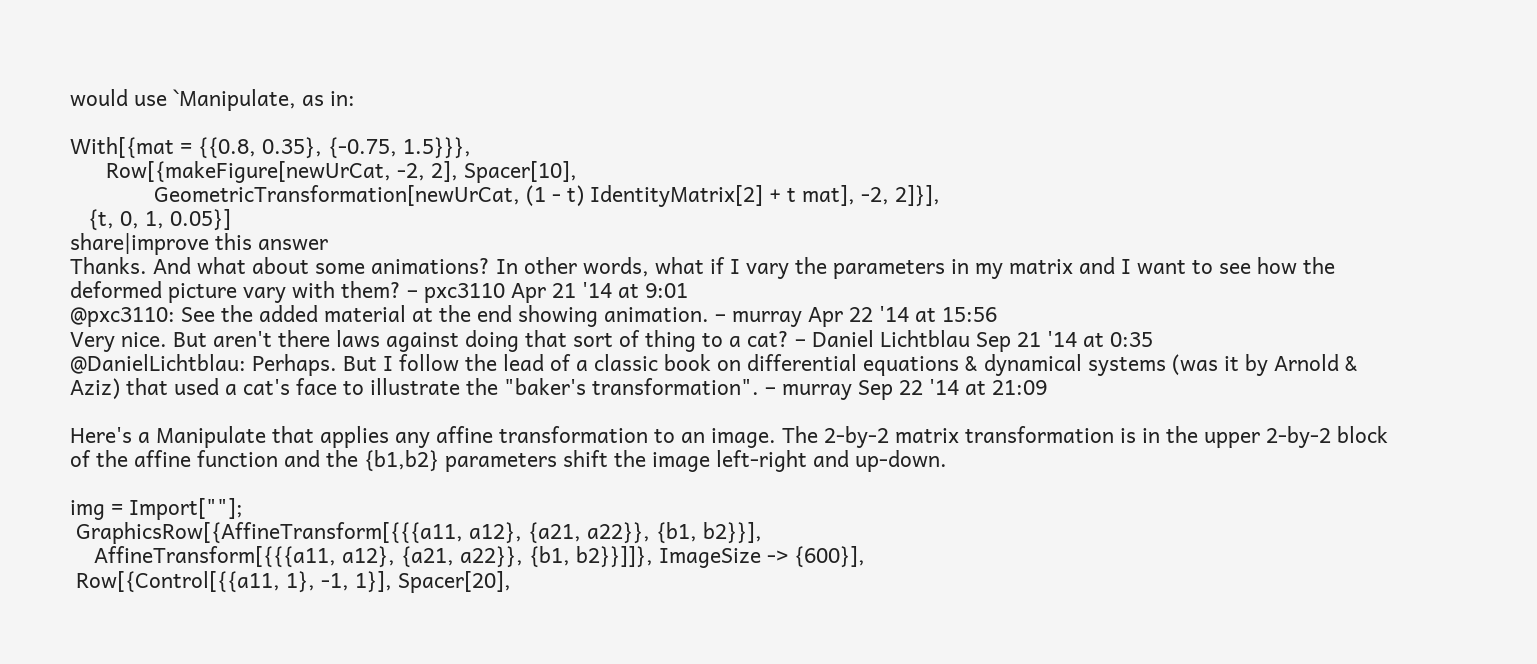would use `Manipulate, as in:

With[{mat = {{0.8, 0.35}, {-0.75, 1.5}}},
      Row[{makeFigure[newUrCat, -2, 2], Spacer[10],
              GeometricTransformation[newUrCat, (1 - t) IdentityMatrix[2] + t mat], -2, 2]}],
   {t, 0, 1, 0.05}]
share|improve this answer
Thanks. And what about some animations? In other words, what if I vary the parameters in my matrix and I want to see how the deformed picture vary with them? – pxc3110 Apr 21 '14 at 9:01
@pxc3110: See the added material at the end showing animation. – murray Apr 22 '14 at 15:56
Very nice. But aren't there laws against doing that sort of thing to a cat? – Daniel Lichtblau Sep 21 '14 at 0:35
@DanielLichtblau: Perhaps. But I follow the lead of a classic book on differential equations & dynamical systems (was it by Arnold & Aziz) that used a cat's face to illustrate the "baker's transformation". – murray Sep 22 '14 at 21:09

Here's a Manipulate that applies any affine transformation to an image. The 2-by-2 matrix transformation is in the upper 2-by-2 block of the affine function and the {b1,b2} parameters shift the image left-right and up-down.

img = Import[""];
 GraphicsRow[{AffineTransform[{{{a11, a12}, {a21, a22}}, {b1, b2}}],
    AffineTransform[{{{a11, a12}, {a21, a22}}, {b1, b2}}]]}, ImageSize -> {600}],
 Row[{Control[{{a11, 1}, -1, 1}], Spacer[20],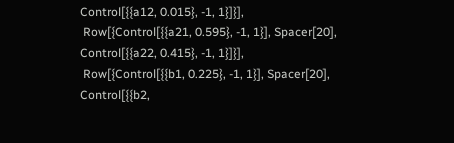Control[{{a12, 0.015}, -1, 1}]}],
 Row[{Control[{{a21, 0.595}, -1, 1}], Spacer[20], Control[{{a22, 0.415}, -1, 1}]}],
 Row[{Control[{{b1, 0.225}, -1, 1}], Spacer[20], Control[{{b2,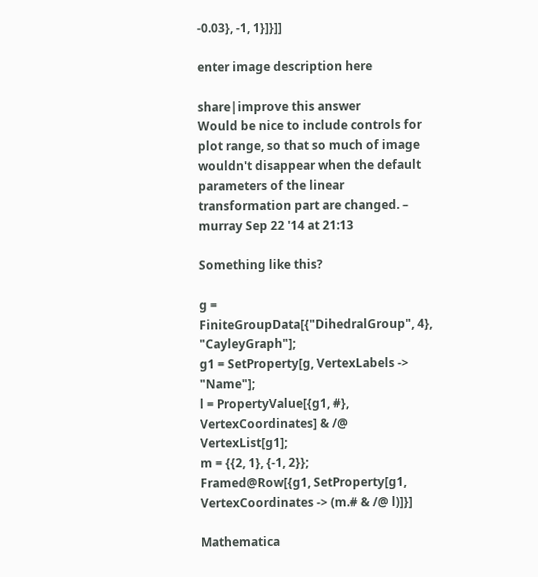-0.03}, -1, 1}]}]]

enter image description here

share|improve this answer
Would be nice to include controls for plot range, so that so much of image wouldn't disappear when the default parameters of the linear transformation part are changed. – murray Sep 22 '14 at 21:13

Something like this?

g = FiniteGroupData[{"DihedralGroup", 4}, "CayleyGraph"];
g1 = SetProperty[g, VertexLabels -> "Name"];
l = PropertyValue[{g1, #}, VertexCoordinates] & /@ VertexList[g1];
m = {{2, 1}, {-1, 2}};
Framed@Row[{g1, SetProperty[g1, VertexCoordinates -> (m.# & /@ l)]}]

Mathematica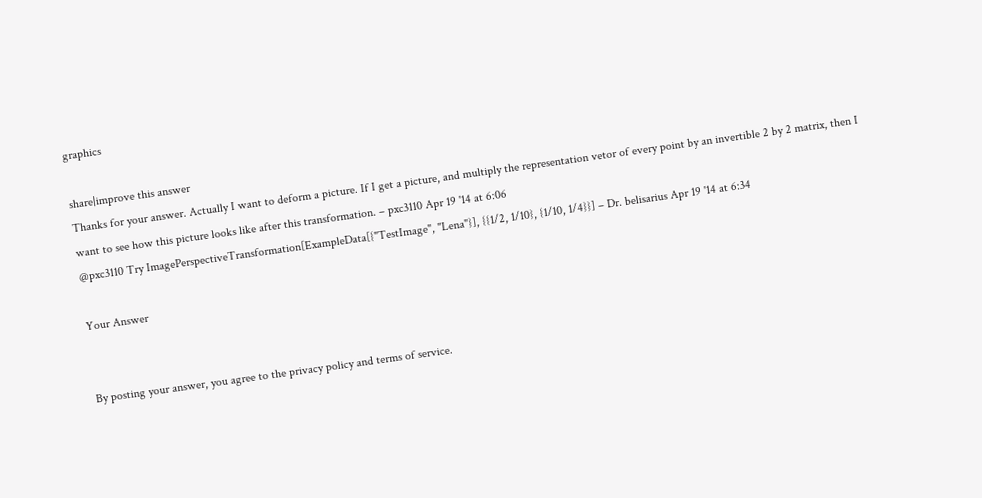graphics

share|improve this answer
Thanks for your answer. Actually I want to deform a picture. If I get a picture, and multiply the representation vetor of every point by an invertible 2 by 2 matrix, then I want to see how this picture looks like after this transformation. – pxc3110 Apr 19 '14 at 6:06
@pxc3110 Try ImagePerspectiveTransformation[ExampleData[{"TestImage", "Lena"}], {{1/2, 1/10}, {1/10, 1/4}}] – Dr. belisarius Apr 19 '14 at 6:34

Your Answer


By posting your answer, you agree to the privacy policy and terms of service.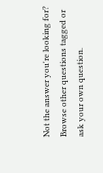Not the answer you're looking for? Browse other questions tagged or ask your own question.